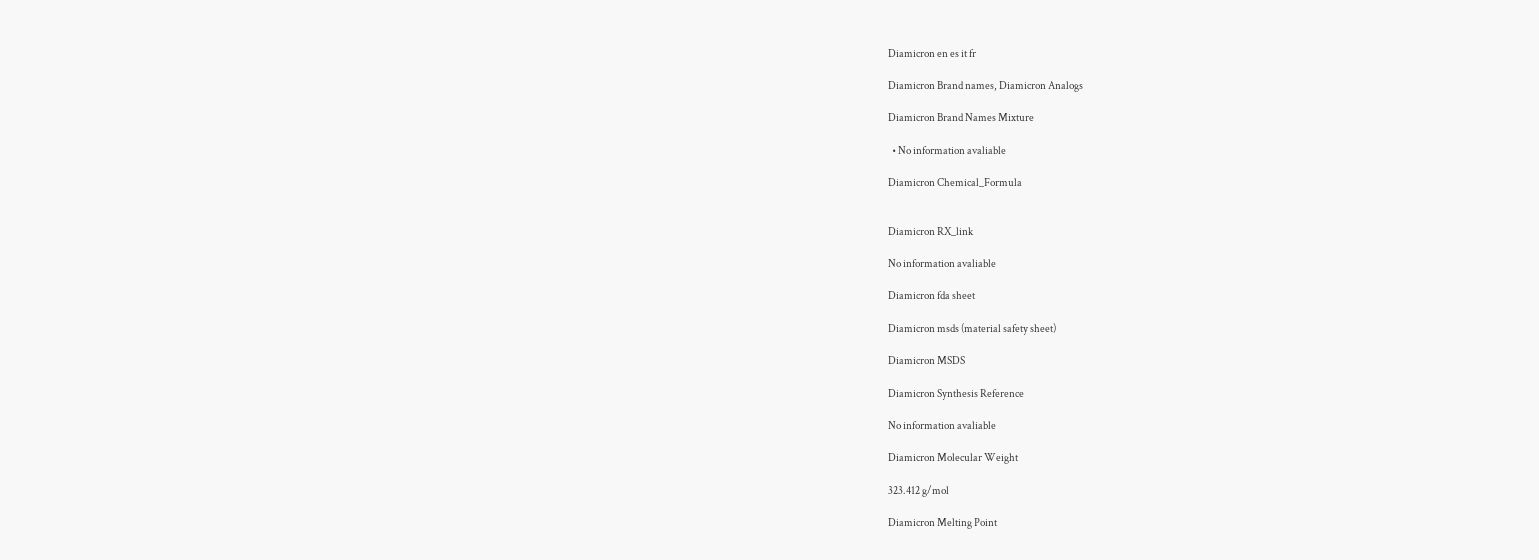Diamicron en es it fr

Diamicron Brand names, Diamicron Analogs

Diamicron Brand Names Mixture

  • No information avaliable

Diamicron Chemical_Formula


Diamicron RX_link

No information avaliable

Diamicron fda sheet

Diamicron msds (material safety sheet)

Diamicron MSDS

Diamicron Synthesis Reference

No information avaliable

Diamicron Molecular Weight

323.412 g/mol

Diamicron Melting Point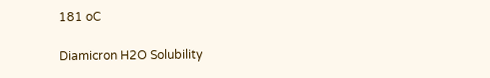181 oC

Diamicron H2O Solubility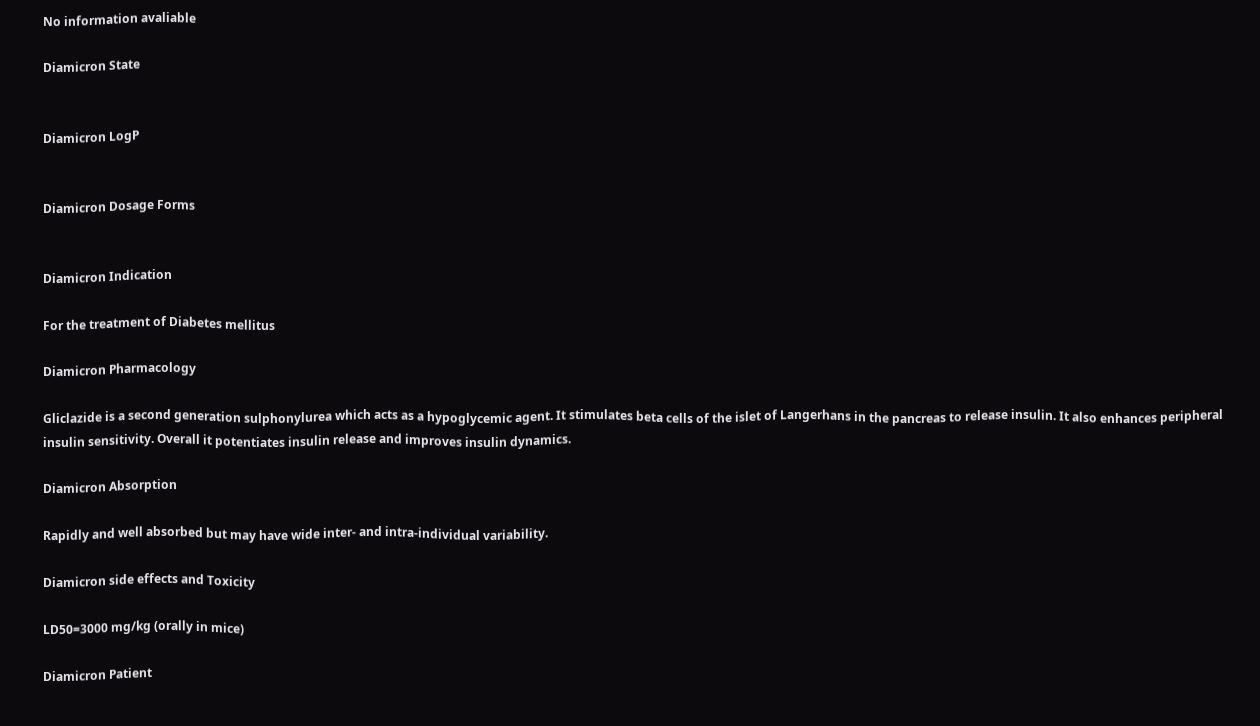No information avaliable

Diamicron State


Diamicron LogP


Diamicron Dosage Forms


Diamicron Indication

For the treatment of Diabetes mellitus

Diamicron Pharmacology

Gliclazide is a second generation sulphonylurea which acts as a hypoglycemic agent. It stimulates beta cells of the islet of Langerhans in the pancreas to release insulin. It also enhances peripheral insulin sensitivity. Overall it potentiates insulin release and improves insulin dynamics.

Diamicron Absorption

Rapidly and well absorbed but may have wide inter- and intra-individual variability.

Diamicron side effects and Toxicity

LD50=3000 mg/kg (orally in mice)

Diamicron Patient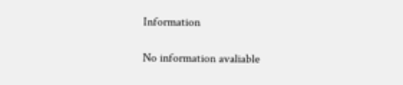Information

No information avaliable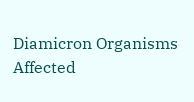Diamicron Organisms Affected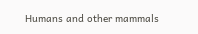Humans and other mammals